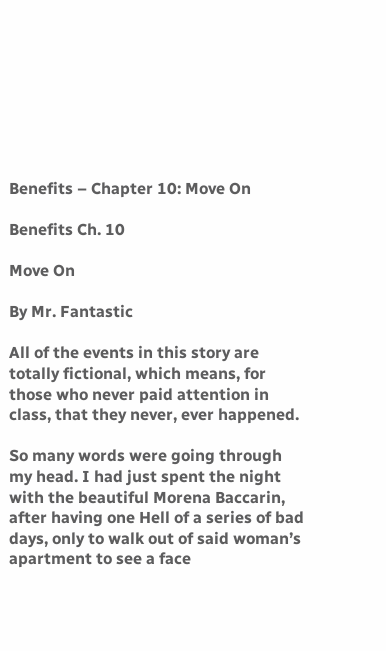Benefits – Chapter 10: Move On

Benefits Ch. 10

Move On

By Mr. Fantastic

All of the events in this story are totally fictional, which means, for those who never paid attention in class, that they never, ever happened.

So many words were going through my head. I had just spent the night with the beautiful Morena Baccarin, after having one Hell of a series of bad days, only to walk out of said woman’s apartment to see a face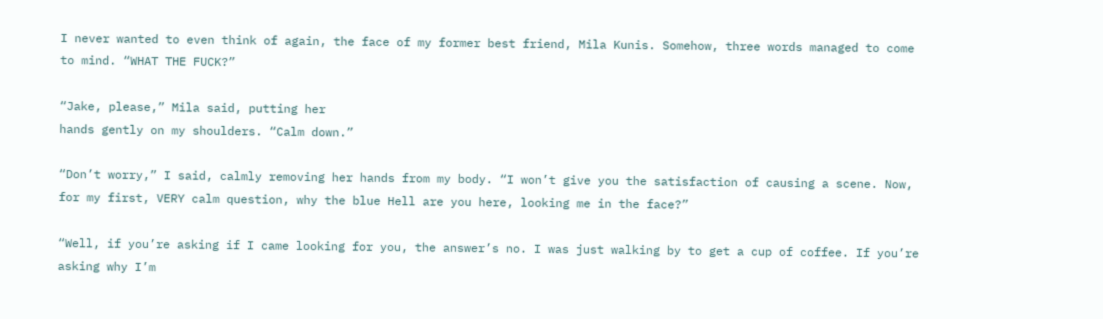I never wanted to even think of again, the face of my former best friend, Mila Kunis. Somehow, three words managed to come to mind. “WHAT THE FUCK?”

“Jake, please,” Mila said, putting her
hands gently on my shoulders. “Calm down.”

“Don’t worry,” I said, calmly removing her hands from my body. “I won’t give you the satisfaction of causing a scene. Now, for my first, VERY calm question, why the blue Hell are you here, looking me in the face?”

“Well, if you’re asking if I came looking for you, the answer’s no. I was just walking by to get a cup of coffee. If you’re asking why I’m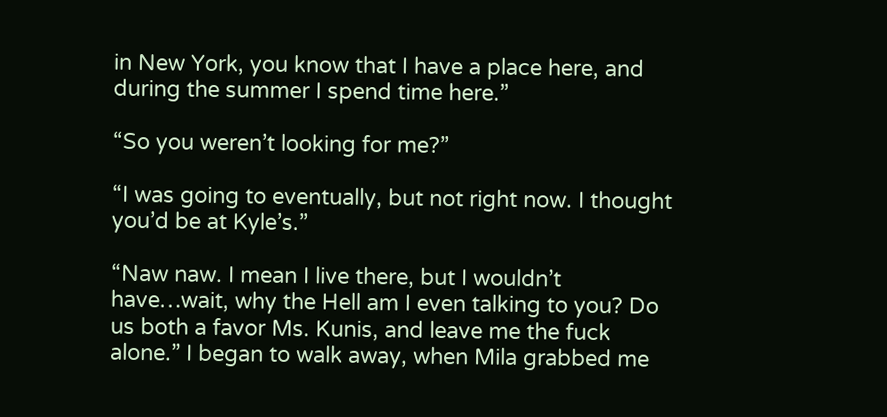in New York, you know that I have a place here, and during the summer I spend time here.”

“So you weren’t looking for me?”

“I was going to eventually, but not right now. I thought you’d be at Kyle’s.”

“Naw naw. I mean I live there, but I wouldn’t have…wait, why the Hell am I even talking to you? Do us both a favor Ms. Kunis, and leave me the fuck alone.” I began to walk away, when Mila grabbed me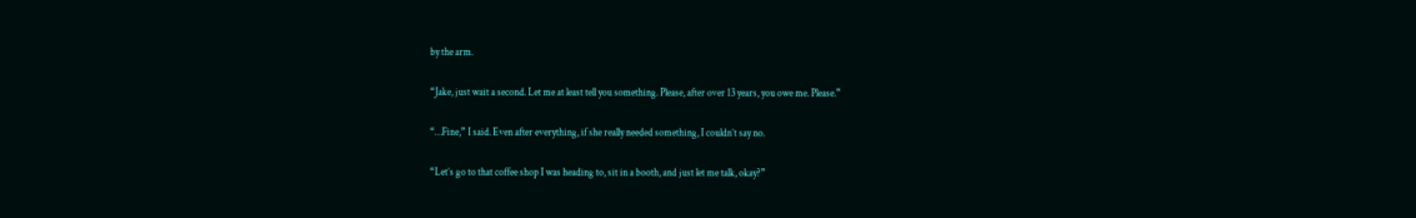by the arm.

“Jake, just wait a second. Let me at least tell you something. Please, after over 13 years, you owe me. Please.”

“…Fine,” I said. Even after everything, if she really needed something, I couldn’t say no.

“Let’s go to that coffee shop I was heading to, sit in a booth, and just let me talk, okay?”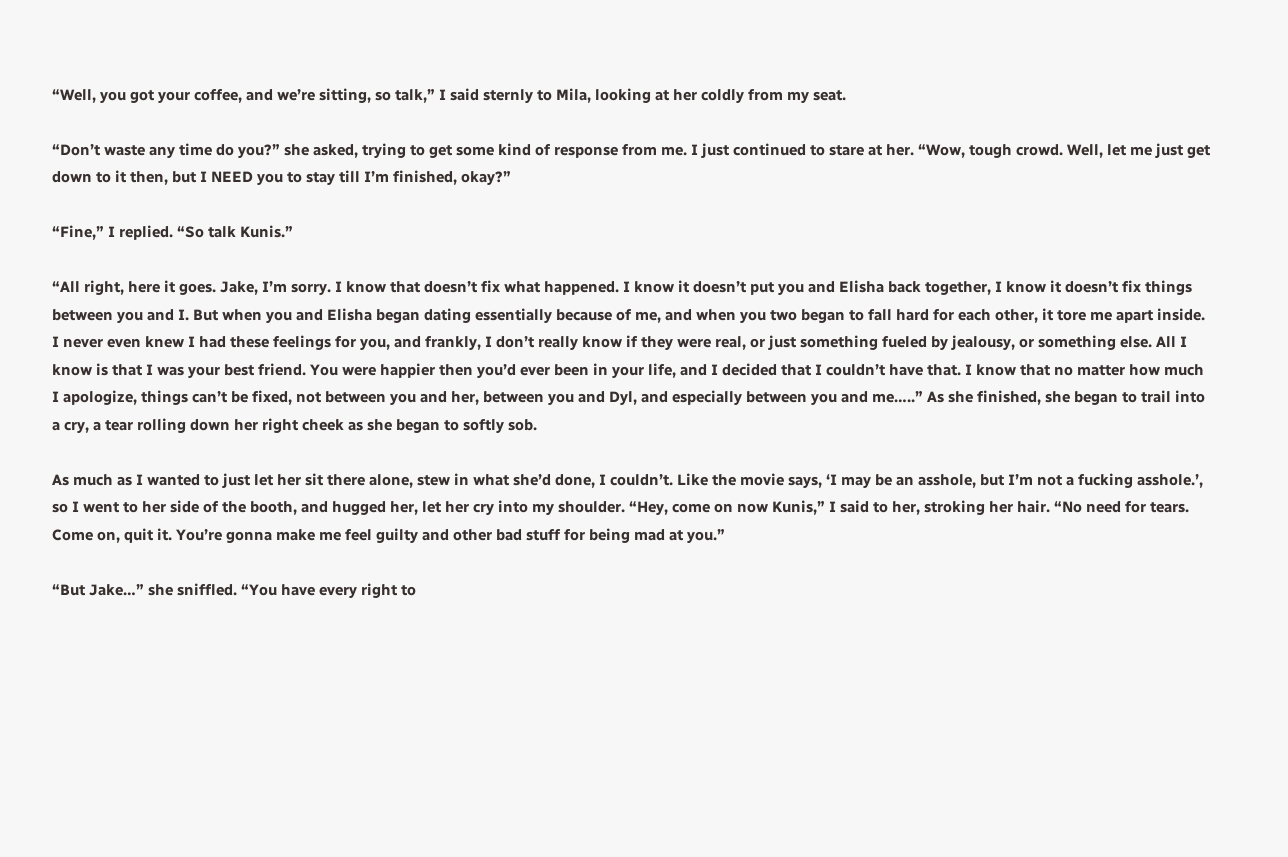“Well, you got your coffee, and we’re sitting, so talk,” I said sternly to Mila, looking at her coldly from my seat.

“Don’t waste any time do you?” she asked, trying to get some kind of response from me. I just continued to stare at her. “Wow, tough crowd. Well, let me just get down to it then, but I NEED you to stay till I’m finished, okay?”

“Fine,” I replied. “So talk Kunis.”

“All right, here it goes. Jake, I’m sorry. I know that doesn’t fix what happened. I know it doesn’t put you and Elisha back together, I know it doesn’t fix things between you and I. But when you and Elisha began dating essentially because of me, and when you two began to fall hard for each other, it tore me apart inside. I never even knew I had these feelings for you, and frankly, I don’t really know if they were real, or just something fueled by jealousy, or something else. All I know is that I was your best friend. You were happier then you’d ever been in your life, and I decided that I couldn’t have that. I know that no matter how much I apologize, things can’t be fixed, not between you and her, between you and Dyl, and especially between you and me…..” As she finished, she began to trail into a cry, a tear rolling down her right cheek as she began to softly sob.

As much as I wanted to just let her sit there alone, stew in what she’d done, I couldn’t. Like the movie says, ‘I may be an asshole, but I’m not a fucking asshole.’, so I went to her side of the booth, and hugged her, let her cry into my shoulder. “Hey, come on now Kunis,” I said to her, stroking her hair. “No need for tears. Come on, quit it. You’re gonna make me feel guilty and other bad stuff for being mad at you.”

“But Jake…” she sniffled. “You have every right to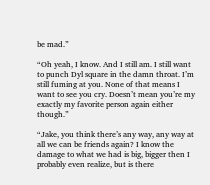be mad.”

“Oh yeah, I know. And I still am. I still want to punch Dyl square in the damn throat. I’m still fuming at you. None of that means I want to see you cry. Doesn’t mean you’re my exactly my favorite person again either though.”

“Jake, you think there’s any way, any way at all we can be friends again? I know the damage to what we had is big, bigger then I probably even realize, but is there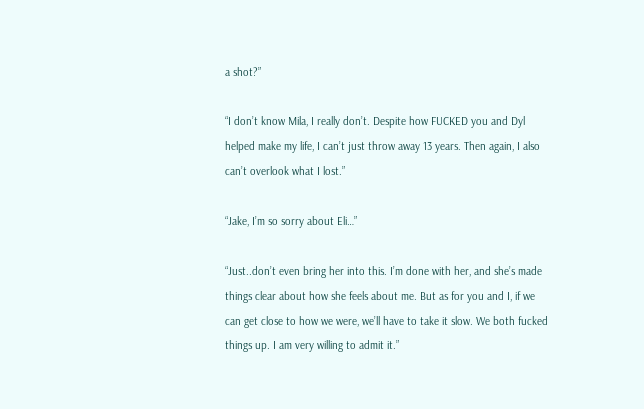a shot?”

“I don’t know Mila, I really don’t. Despite how FUCKED you and Dyl helped make my life, I can’t just throw away 13 years. Then again, I also can’t overlook what I lost.”

“Jake, I’m so sorry about Eli…”

“Just..don’t even bring her into this. I’m done with her, and she’s made things clear about how she feels about me. But as for you and I, if we can get close to how we were, we’ll have to take it slow. We both fucked things up. I am very willing to admit it.”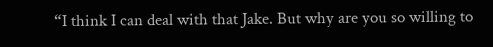“I think I can deal with that Jake. But why are you so willing to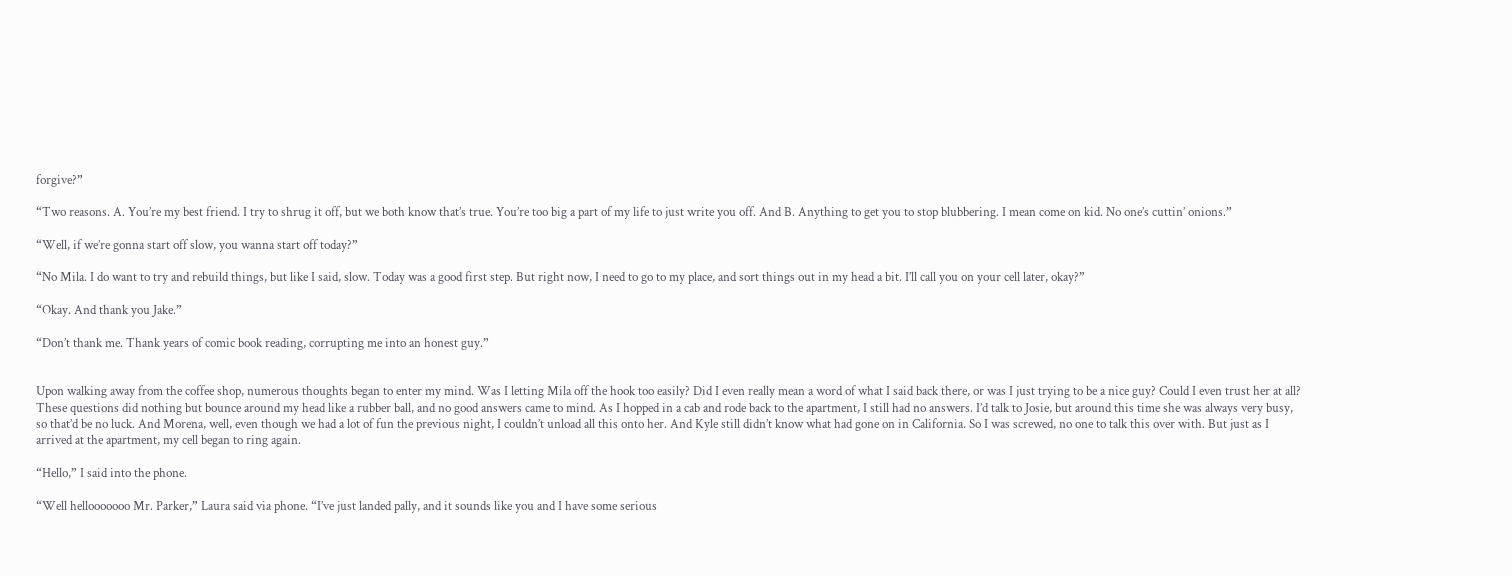forgive?”

“Two reasons. A. You’re my best friend. I try to shrug it off, but we both know that’s true. You’re too big a part of my life to just write you off. And B. Anything to get you to stop blubbering. I mean come on kid. No one’s cuttin’ onions.”

“Well, if we’re gonna start off slow, you wanna start off today?”

“No Mila. I do want to try and rebuild things, but like I said, slow. Today was a good first step. But right now, I need to go to my place, and sort things out in my head a bit. I’ll call you on your cell later, okay?”

“Okay. And thank you Jake.”

“Don’t thank me. Thank years of comic book reading, corrupting me into an honest guy.”


Upon walking away from the coffee shop, numerous thoughts began to enter my mind. Was I letting Mila off the hook too easily? Did I even really mean a word of what I said back there, or was I just trying to be a nice guy? Could I even trust her at all? These questions did nothing but bounce around my head like a rubber ball, and no good answers came to mind. As I hopped in a cab and rode back to the apartment, I still had no answers. I’d talk to Josie, but around this time she was always very busy, so that’d be no luck. And Morena, well, even though we had a lot of fun the previous night, I couldn’t unload all this onto her. And Kyle still didn’t know what had gone on in California. So I was screwed, no one to talk this over with. But just as I arrived at the apartment, my cell began to ring again.

“Hello,” I said into the phone.

“Well hellooooooo Mr. Parker,” Laura said via phone. “I’ve just landed pally, and it sounds like you and I have some serious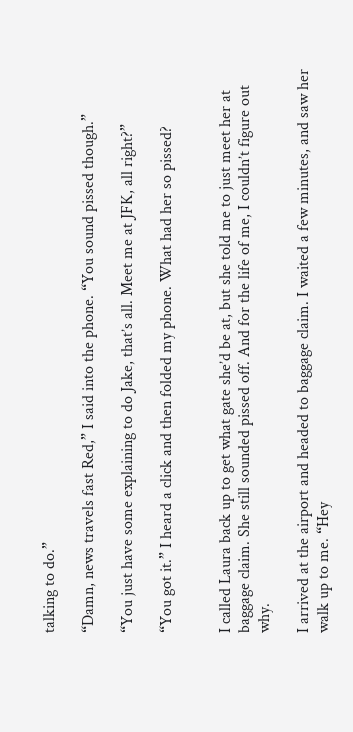talking to do.”

“Damn, news travels fast Red,” I said into the phone. “You sound pissed though.”

“You just have some explaining to do Jake, that’s all. Meet me at JFK, all right?”

“You got it.” I heard a click and then folded my phone. What had her so pissed?


I called Laura back up to get what gate she’d be at, but she told me to just meet her at baggage claim. She still sounded pissed off. And for the life of me, I couldn’t figure out why.

I arrived at the airport and headed to baggage claim. I waited a few minutes, and saw her walk up to me. “Hey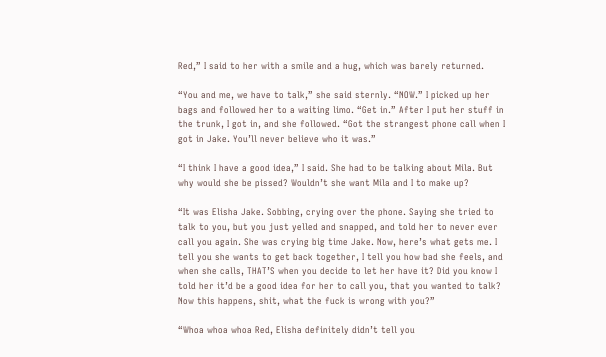Red,” I said to her with a smile and a hug, which was barely returned.

“You and me, we have to talk,” she said sternly. “NOW.” I picked up her bags and followed her to a waiting limo. “Get in.” After I put her stuff in the trunk, I got in, and she followed. “Got the strangest phone call when I got in Jake. You’ll never believe who it was.”

“I think I have a good idea,” I said. She had to be talking about Mila. But why would she be pissed? Wouldn’t she want Mila and I to make up?

“It was Elisha Jake. Sobbing, crying over the phone. Saying she tried to talk to you, but you just yelled and snapped, and told her to never ever call you again. She was crying big time Jake. Now, here’s what gets me. I tell you she wants to get back together, I tell you how bad she feels, and when she calls, THAT’S when you decide to let her have it? Did you know I told her it’d be a good idea for her to call you, that you wanted to talk? Now this happens, shit, what the fuck is wrong with you?”

“Whoa whoa whoa Red, Elisha definitely didn’t tell you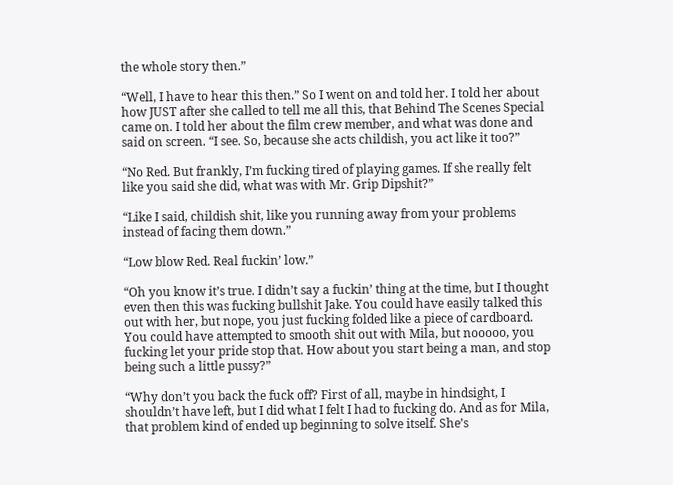the whole story then.”

“Well, I have to hear this then.” So I went on and told her. I told her about how JUST after she called to tell me all this, that Behind The Scenes Special came on. I told her about the film crew member, and what was done and said on screen. “I see. So, because she acts childish, you act like it too?”

“No Red. But frankly, I’m fucking tired of playing games. If she really felt like you said she did, what was with Mr. Grip Dipshit?”

“Like I said, childish shit, like you running away from your problems instead of facing them down.”

“Low blow Red. Real fuckin’ low.”

“Oh you know it’s true. I didn’t say a fuckin’ thing at the time, but I thought even then this was fucking bullshit Jake. You could have easily talked this out with her, but nope, you just fucking folded like a piece of cardboard. You could have attempted to smooth shit out with Mila, but nooooo, you fucking let your pride stop that. How about you start being a man, and stop being such a little pussy?”

“Why don’t you back the fuck off? First of all, maybe in hindsight, I shouldn’t have left, but I did what I felt I had to fucking do. And as for Mila, that problem kind of ended up beginning to solve itself. She’s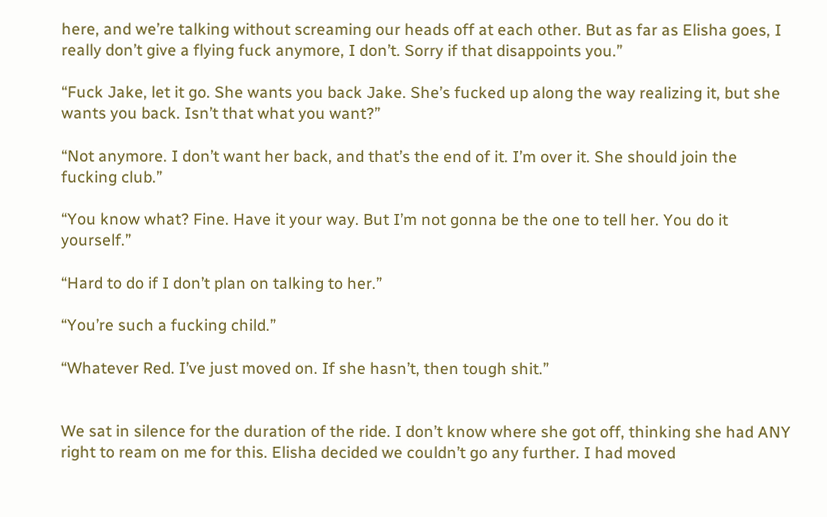here, and we’re talking without screaming our heads off at each other. But as far as Elisha goes, I really don’t give a flying fuck anymore, I don’t. Sorry if that disappoints you.”

“Fuck Jake, let it go. She wants you back Jake. She’s fucked up along the way realizing it, but she wants you back. Isn’t that what you want?”

“Not anymore. I don’t want her back, and that’s the end of it. I’m over it. She should join the fucking club.”

“You know what? Fine. Have it your way. But I’m not gonna be the one to tell her. You do it yourself.”

“Hard to do if I don’t plan on talking to her.”

“You’re such a fucking child.”

“Whatever Red. I’ve just moved on. If she hasn’t, then tough shit.”


We sat in silence for the duration of the ride. I don’t know where she got off, thinking she had ANY right to ream on me for this. Elisha decided we couldn’t go any further. I had moved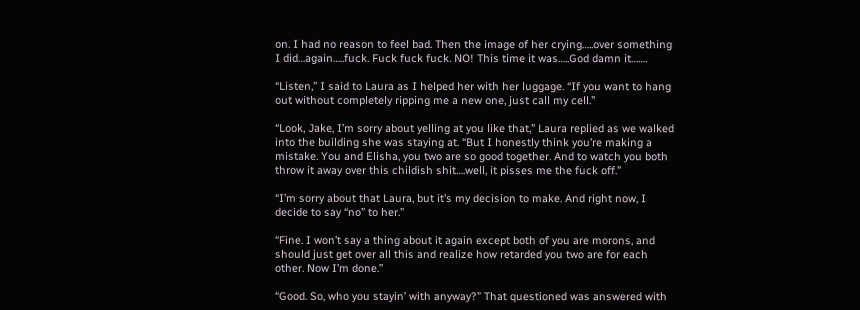on. I had no reason to feel bad. Then the image of her crying…..over something I did…again…..fuck. Fuck fuck fuck. NO! This time it was…..God damn it…….

“Listen,” I said to Laura as I helped her with her luggage. “If you want to hang out without completely ripping me a new one, just call my cell.”

“Look, Jake, I’m sorry about yelling at you like that,” Laura replied as we walked into the building she was staying at. “But I honestly think you’re making a mistake. You and Elisha, you two are so good together. And to watch you both throw it away over this childish shit….well, it pisses me the fuck off.”

“I’m sorry about that Laura, but it’s my decision to make. And right now, I decide to say “no” to her.”

“Fine. I won’t say a thing about it again except both of you are morons, and should just get over all this and realize how retarded you two are for each other. Now I’m done.”

“Good. So, who you stayin’ with anyway?” That questioned was answered with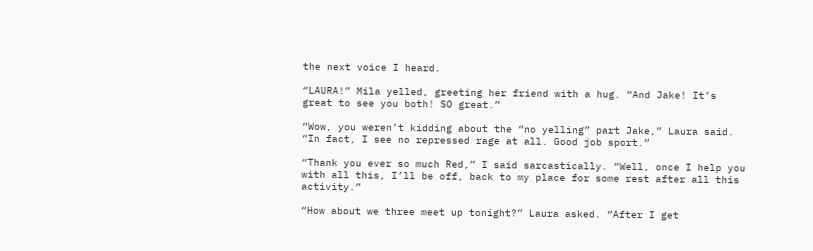the next voice I heard.

“LAURA!” Mila yelled, greeting her friend with a hug. “And Jake! It’s great to see you both! SO great.”

“Wow, you weren’t kidding about the “no yelling” part Jake,” Laura said. “In fact, I see no repressed rage at all. Good job sport.”

“Thank you ever so much Red,” I said sarcastically. “Well, once I help you with all this, I’ll be off, back to my place for some rest after all this activity.”

“How about we three meet up tonight?” Laura asked. “After I get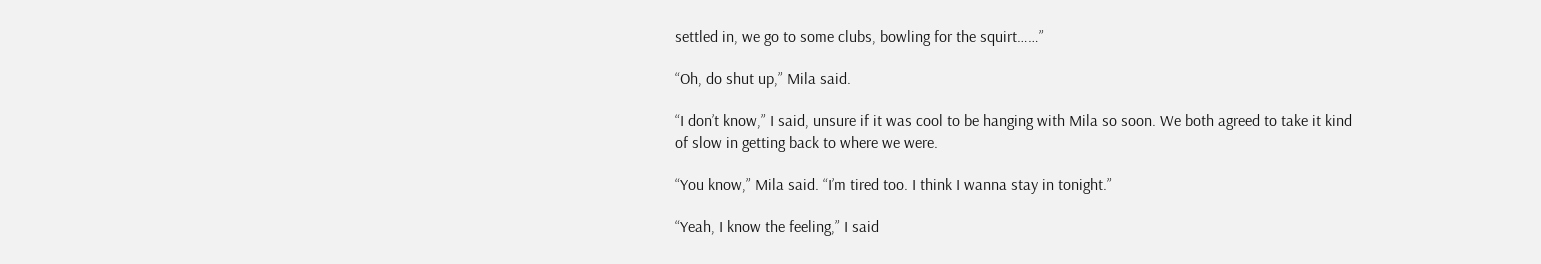settled in, we go to some clubs, bowling for the squirt……”

“Oh, do shut up,” Mila said.

“I don’t know,” I said, unsure if it was cool to be hanging with Mila so soon. We both agreed to take it kind of slow in getting back to where we were.

“You know,” Mila said. “I’m tired too. I think I wanna stay in tonight.”

“Yeah, I know the feeling,” I said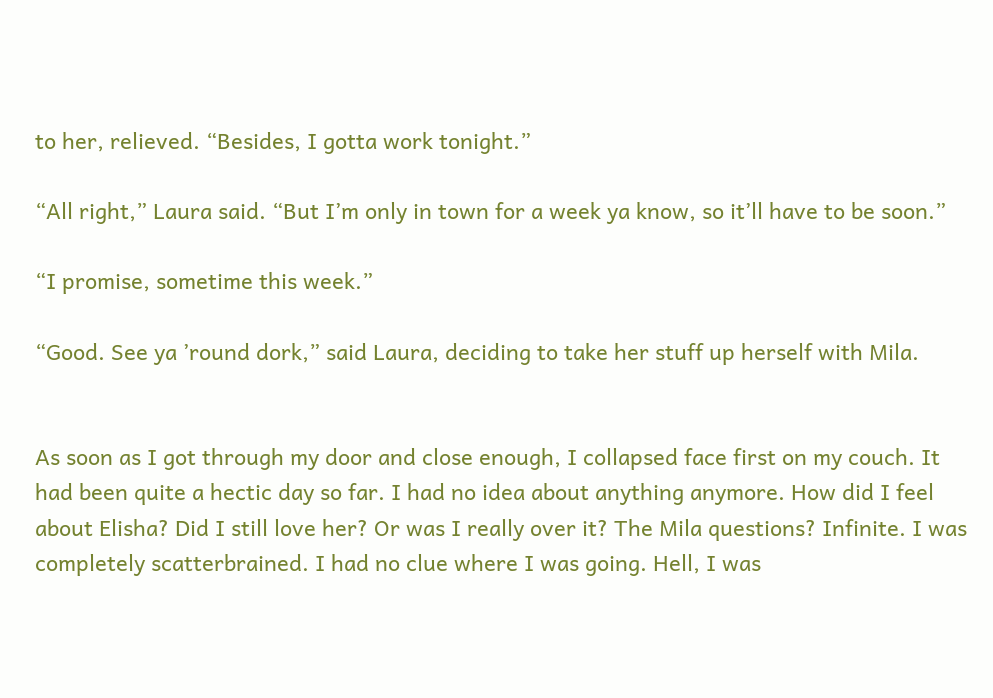to her, relieved. “Besides, I gotta work tonight.”

“All right,” Laura said. “But I’m only in town for a week ya know, so it’ll have to be soon.”

“I promise, sometime this week.”

“Good. See ya ’round dork,” said Laura, deciding to take her stuff up herself with Mila.


As soon as I got through my door and close enough, I collapsed face first on my couch. It had been quite a hectic day so far. I had no idea about anything anymore. How did I feel about Elisha? Did I still love her? Or was I really over it? The Mila questions? Infinite. I was completely scatterbrained. I had no clue where I was going. Hell, I was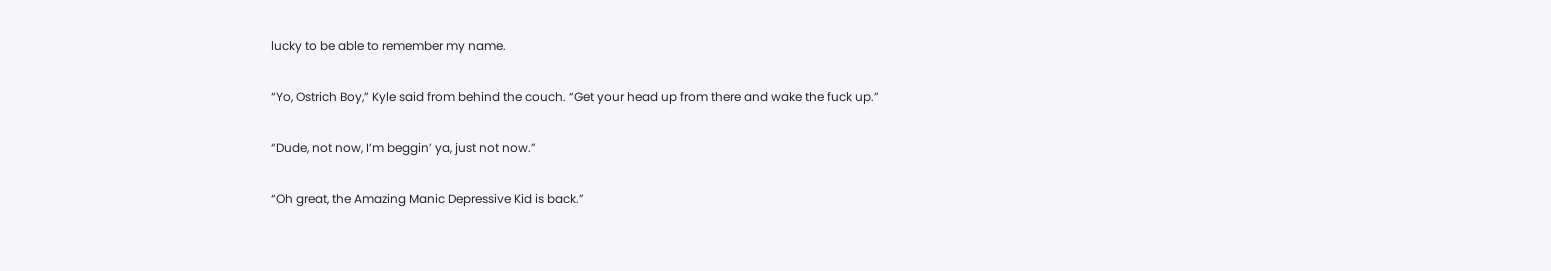lucky to be able to remember my name.

“Yo, Ostrich Boy,” Kyle said from behind the couch. “Get your head up from there and wake the fuck up.”

“Dude, not now, I’m beggin’ ya, just not now.”

“Oh great, the Amazing Manic Depressive Kid is back.”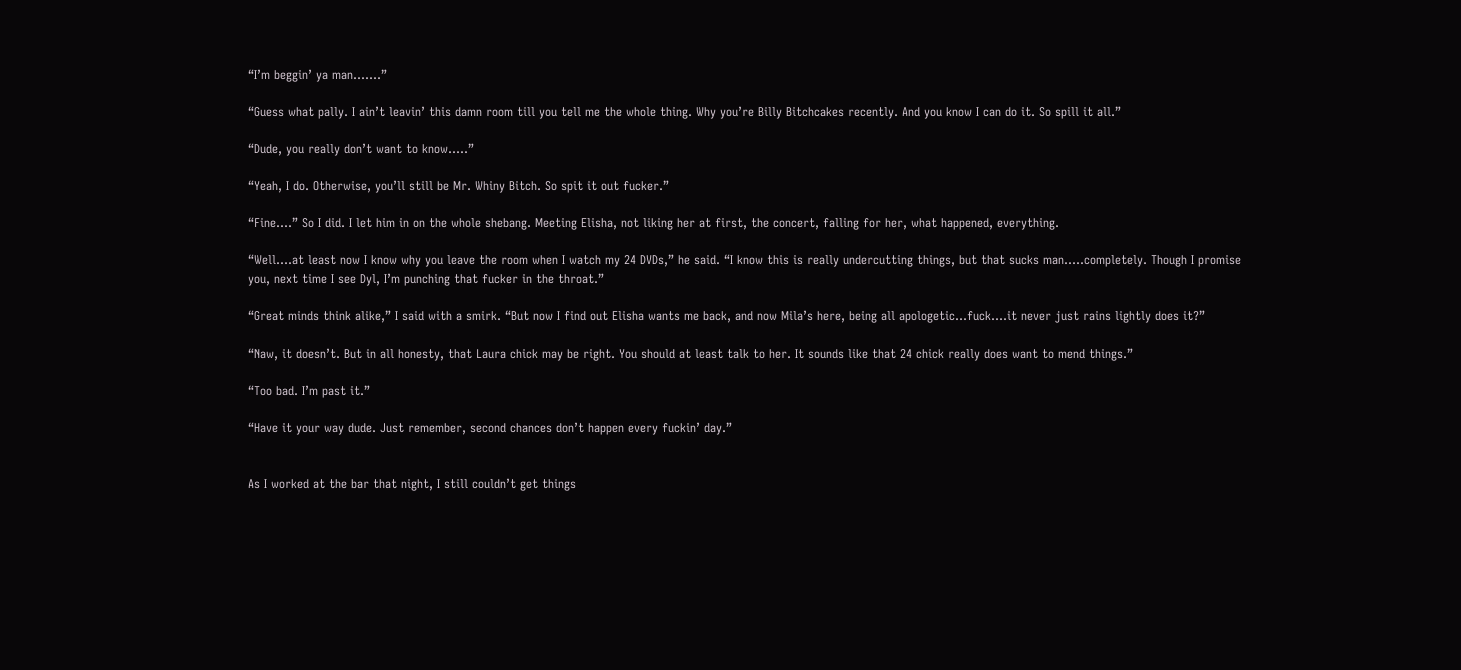“I’m beggin’ ya man…….”

“Guess what pally. I ain’t leavin’ this damn room till you tell me the whole thing. Why you’re Billy Bitchcakes recently. And you know I can do it. So spill it all.”

“Dude, you really don’t want to know…..”

“Yeah, I do. Otherwise, you’ll still be Mr. Whiny Bitch. So spit it out fucker.”

“Fine….” So I did. I let him in on the whole shebang. Meeting Elisha, not liking her at first, the concert, falling for her, what happened, everything.

“Well….at least now I know why you leave the room when I watch my 24 DVDs,” he said. “I know this is really undercutting things, but that sucks man…..completely. Though I promise you, next time I see Dyl, I’m punching that fucker in the throat.”

“Great minds think alike,” I said with a smirk. “But now I find out Elisha wants me back, and now Mila’s here, being all apologetic…fuck….it never just rains lightly does it?”

“Naw, it doesn’t. But in all honesty, that Laura chick may be right. You should at least talk to her. It sounds like that 24 chick really does want to mend things.”

“Too bad. I’m past it.”

“Have it your way dude. Just remember, second chances don’t happen every fuckin’ day.”


As I worked at the bar that night, I still couldn’t get things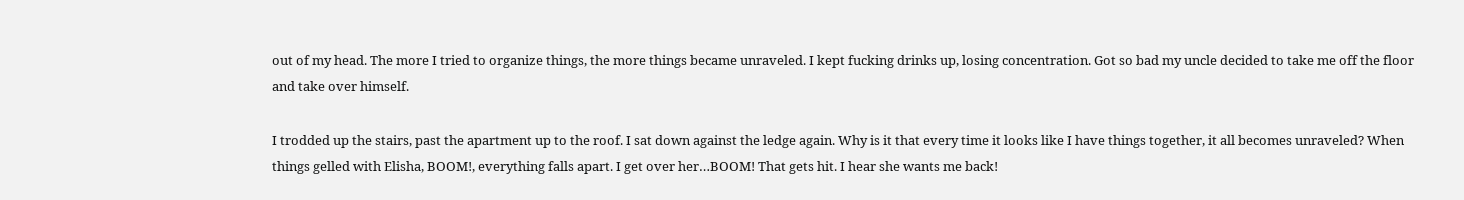out of my head. The more I tried to organize things, the more things became unraveled. I kept fucking drinks up, losing concentration. Got so bad my uncle decided to take me off the floor and take over himself.

I trodded up the stairs, past the apartment up to the roof. I sat down against the ledge again. Why is it that every time it looks like I have things together, it all becomes unraveled? When things gelled with Elisha, BOOM!, everything falls apart. I get over her…BOOM! That gets hit. I hear she wants me back!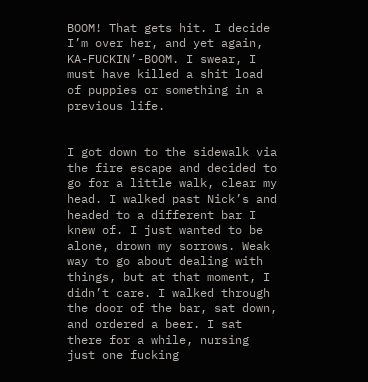BOOM! That gets hit. I decide I’m over her, and yet again, KA-FUCKIN’-BOOM. I swear, I must have killed a shit load of puppies or something in a previous life.


I got down to the sidewalk via the fire escape and decided to go for a little walk, clear my head. I walked past Nick’s and headed to a different bar I knew of. I just wanted to be alone, drown my sorrows. Weak way to go about dealing with things, but at that moment, I didn’t care. I walked through the door of the bar, sat down, and ordered a beer. I sat there for a while, nursing just one fucking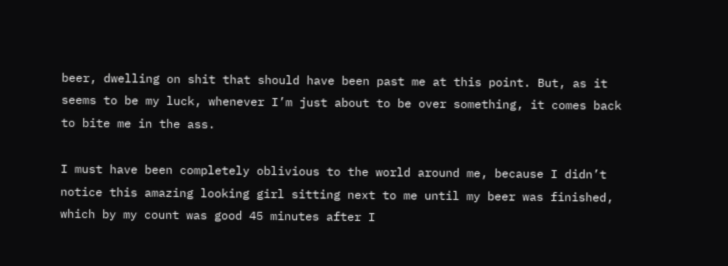beer, dwelling on shit that should have been past me at this point. But, as it seems to be my luck, whenever I’m just about to be over something, it comes back to bite me in the ass.

I must have been completely oblivious to the world around me, because I didn’t notice this amazing looking girl sitting next to me until my beer was finished, which by my count was good 45 minutes after I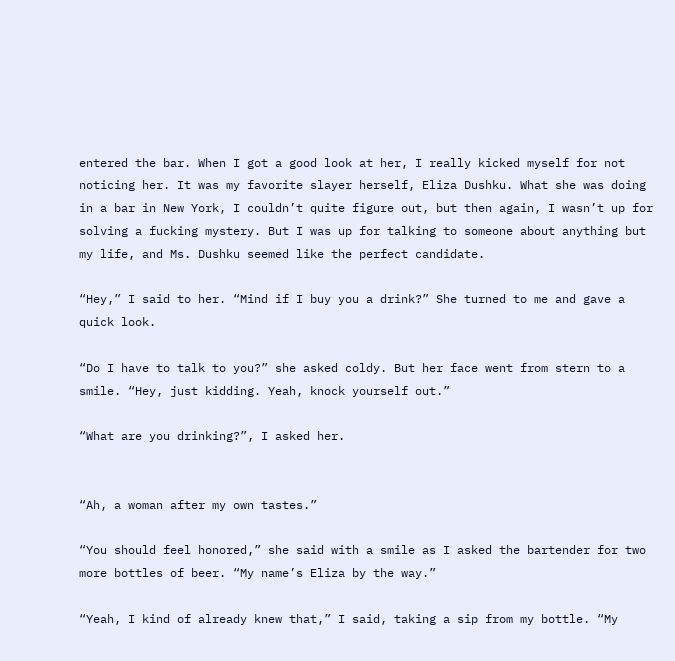entered the bar. When I got a good look at her, I really kicked myself for not noticing her. It was my favorite slayer herself, Eliza Dushku. What she was doing in a bar in New York, I couldn’t quite figure out, but then again, I wasn’t up for solving a fucking mystery. But I was up for talking to someone about anything but my life, and Ms. Dushku seemed like the perfect candidate.

“Hey,” I said to her. “Mind if I buy you a drink?” She turned to me and gave a quick look.

“Do I have to talk to you?” she asked coldy. But her face went from stern to a smile. “Hey, just kidding. Yeah, knock yourself out.”

“What are you drinking?”, I asked her.


“Ah, a woman after my own tastes.”

“You should feel honored,” she said with a smile as I asked the bartender for two more bottles of beer. “My name’s Eliza by the way.”

“Yeah, I kind of already knew that,” I said, taking a sip from my bottle. “My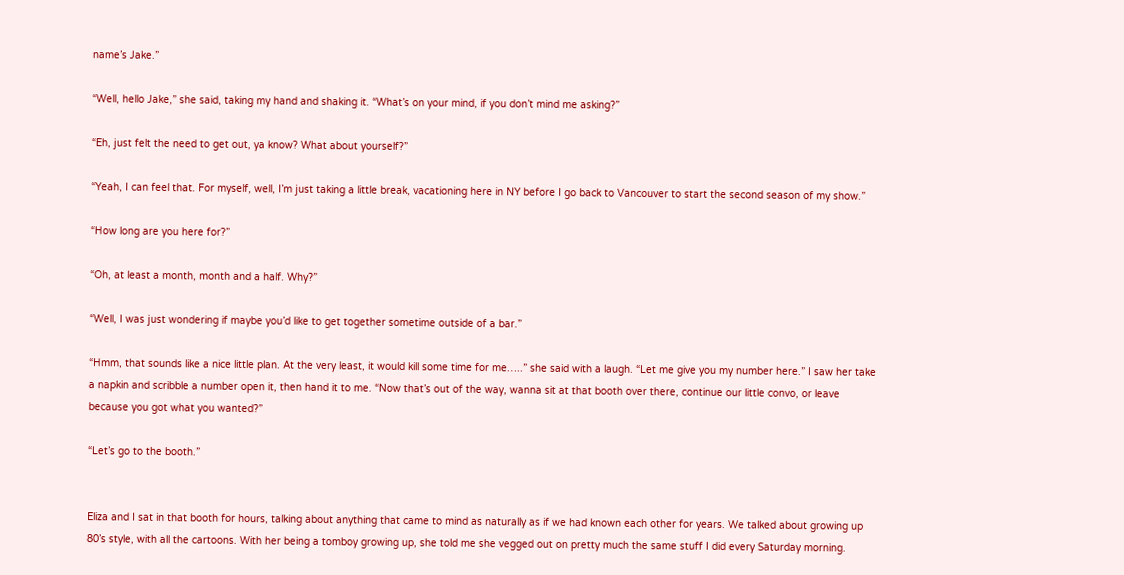name’s Jake.”

“Well, hello Jake,” she said, taking my hand and shaking it. “What’s on your mind, if you don’t mind me asking?”

“Eh, just felt the need to get out, ya know? What about yourself?”

“Yeah, I can feel that. For myself, well, I’m just taking a little break, vacationing here in NY before I go back to Vancouver to start the second season of my show.”

“How long are you here for?”

“Oh, at least a month, month and a half. Why?”

“Well, I was just wondering if maybe you’d like to get together sometime outside of a bar.”

“Hmm, that sounds like a nice little plan. At the very least, it would kill some time for me…..” she said with a laugh. “Let me give you my number here.” I saw her take a napkin and scribble a number open it, then hand it to me. “Now that’s out of the way, wanna sit at that booth over there, continue our little convo, or leave because you got what you wanted?”

“Let’s go to the booth.”


Eliza and I sat in that booth for hours, talking about anything that came to mind as naturally as if we had known each other for years. We talked about growing up 80’s style, with all the cartoons. With her being a tomboy growing up, she told me she vegged out on pretty much the same stuff I did every Saturday morning.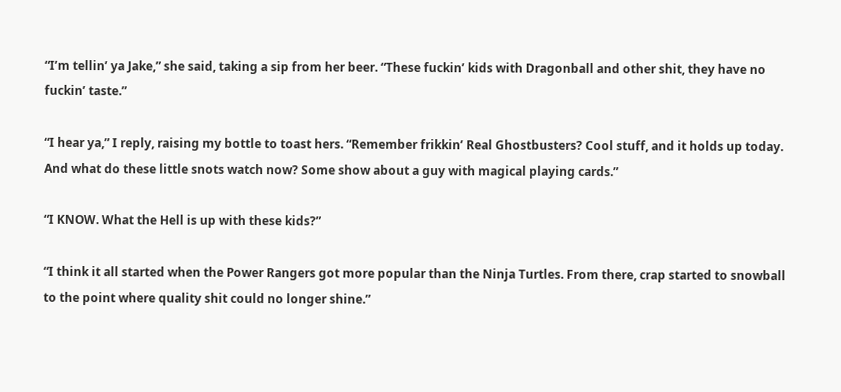“I’m tellin’ ya Jake,” she said, taking a sip from her beer. “These fuckin’ kids with Dragonball and other shit, they have no fuckin’ taste.”

“I hear ya,” I reply, raising my bottle to toast hers. “Remember frikkin’ Real Ghostbusters? Cool stuff, and it holds up today. And what do these little snots watch now? Some show about a guy with magical playing cards.”

“I KNOW. What the Hell is up with these kids?”

“I think it all started when the Power Rangers got more popular than the Ninja Turtles. From there, crap started to snowball to the point where quality shit could no longer shine.”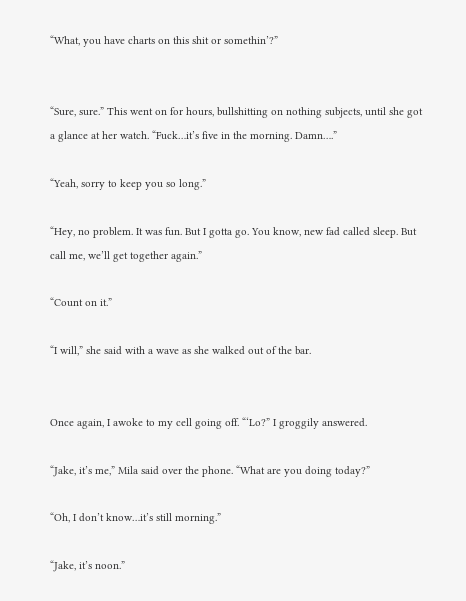“What, you have charts on this shit or somethin’?”


“Sure, sure.” This went on for hours, bullshitting on nothing subjects, until she got a glance at her watch. “Fuck…it’s five in the morning. Damn….”

“Yeah, sorry to keep you so long.”

“Hey, no problem. It was fun. But I gotta go. You know, new fad called sleep. But call me, we’ll get together again.”

“Count on it.”

“I will,” she said with a wave as she walked out of the bar.


Once again, I awoke to my cell going off. “‘Lo?” I groggily answered.

“Jake, it’s me,” Mila said over the phone. “What are you doing today?”

“Oh, I don’t know…it’s still morning.”

“Jake, it’s noon.”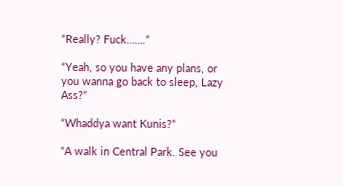“Really? Fuck…….”

“Yeah, so you have any plans, or you wanna go back to sleep, Lazy Ass?”

“Whaddya want Kunis?”

“A walk in Central Park. See you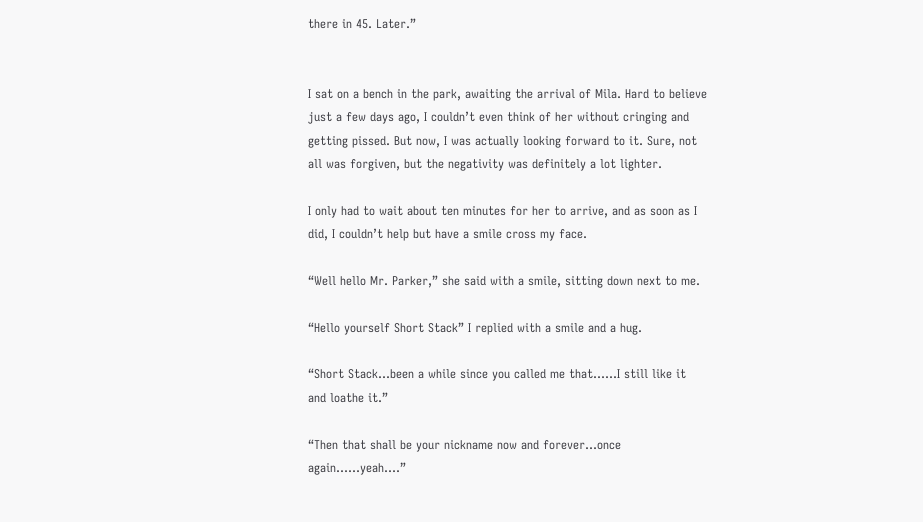there in 45. Later.”


I sat on a bench in the park, awaiting the arrival of Mila. Hard to believe just a few days ago, I couldn’t even think of her without cringing and getting pissed. But now, I was actually looking forward to it. Sure, not all was forgiven, but the negativity was definitely a lot lighter.

I only had to wait about ten minutes for her to arrive, and as soon as I did, I couldn’t help but have a smile cross my face.

“Well hello Mr. Parker,” she said with a smile, sitting down next to me.

“Hello yourself Short Stack” I replied with a smile and a hug.

“Short Stack…been a while since you called me that……I still like it and loathe it.”

“Then that shall be your nickname now and forever…once again……yeah….”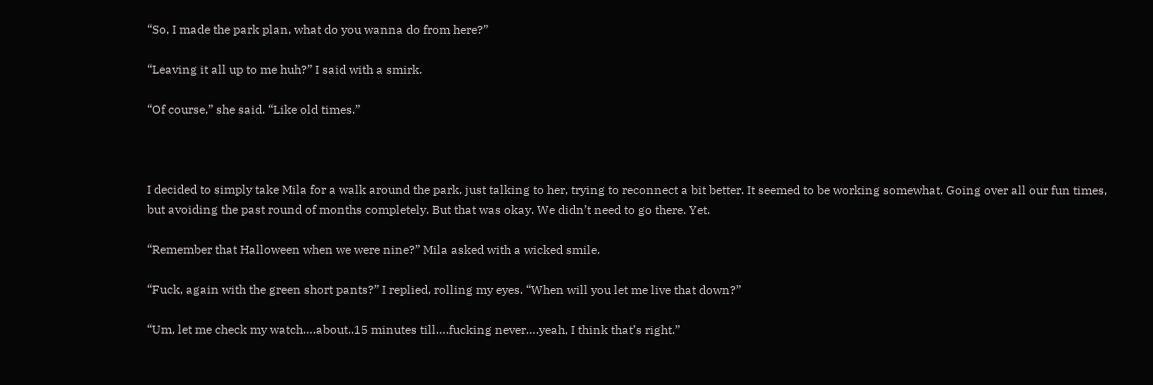“So, I made the park plan, what do you wanna do from here?”

“Leaving it all up to me huh?” I said with a smirk.

“Of course,” she said. “Like old times.”



I decided to simply take Mila for a walk around the park, just talking to her, trying to reconnect a bit better. It seemed to be working somewhat. Going over all our fun times, but avoiding the past round of months completely. But that was okay. We didn’t need to go there. Yet.

“Remember that Halloween when we were nine?” Mila asked with a wicked smile.

“Fuck, again with the green short pants?” I replied, rolling my eyes. “When will you let me live that down?”

“Um, let me check my watch….about..15 minutes till….fucking never….yeah, I think that’s right.”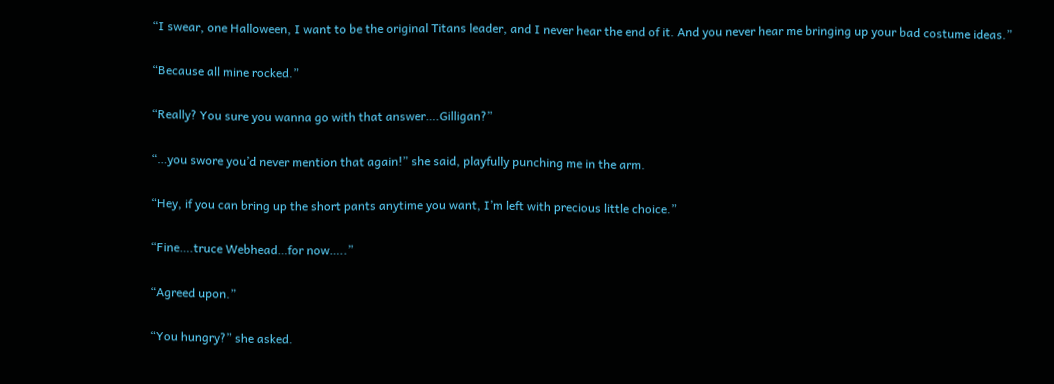“I swear, one Halloween, I want to be the original Titans leader, and I never hear the end of it. And you never hear me bringing up your bad costume ideas.”

“Because all mine rocked.”

“Really? You sure you wanna go with that answer….Gilligan?”

“…you swore you’d never mention that again!” she said, playfully punching me in the arm.

“Hey, if you can bring up the short pants anytime you want, I’m left with precious little choice.”

“Fine….truce Webhead…for now…..”

“Agreed upon.”

“You hungry?” she asked.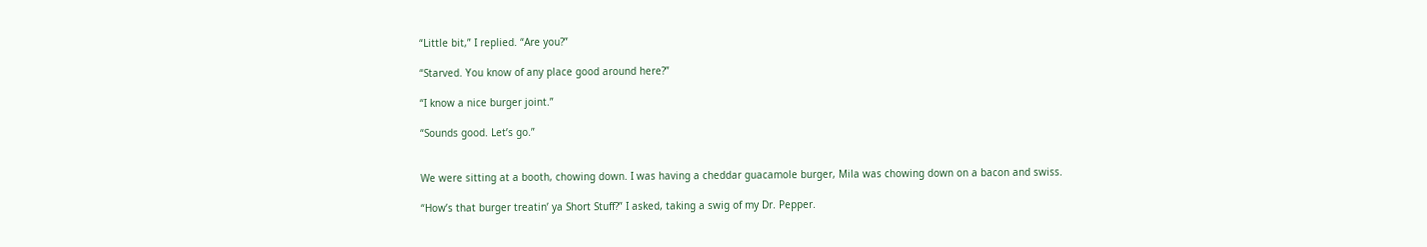“Little bit,” I replied. “Are you?”

“Starved. You know of any place good around here?”

“I know a nice burger joint.”

“Sounds good. Let’s go.”


We were sitting at a booth, chowing down. I was having a cheddar guacamole burger, Mila was chowing down on a bacon and swiss.

“How’s that burger treatin’ ya Short Stuff?” I asked, taking a swig of my Dr. Pepper.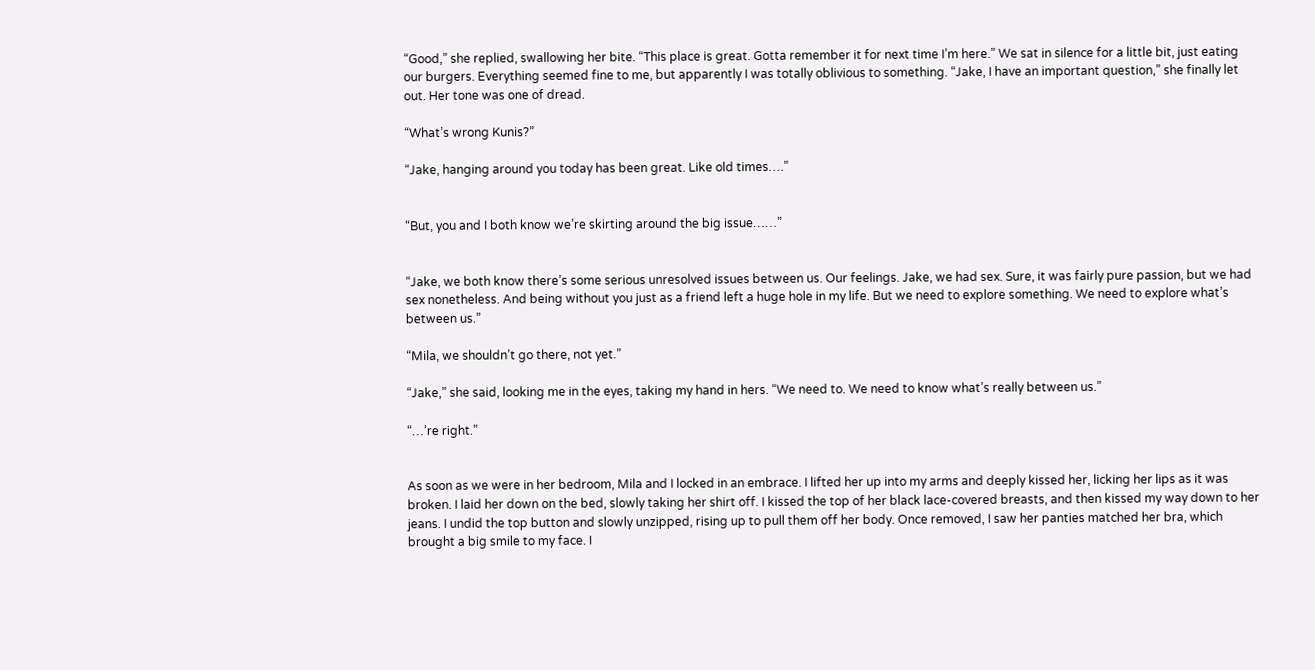“Good,” she replied, swallowing her bite. “This place is great. Gotta remember it for next time I’m here.” We sat in silence for a little bit, just eating our burgers. Everything seemed fine to me, but apparently I was totally oblivious to something. “Jake, I have an important question,” she finally let out. Her tone was one of dread.

“What’s wrong Kunis?”

“Jake, hanging around you today has been great. Like old times….”


“But, you and I both know we’re skirting around the big issue……”


“Jake, we both know there’s some serious unresolved issues between us. Our feelings. Jake, we had sex. Sure, it was fairly pure passion, but we had sex nonetheless. And being without you just as a friend left a huge hole in my life. But we need to explore something. We need to explore what’s between us.”

“Mila, we shouldn’t go there, not yet.”

“Jake,” she said, looking me in the eyes, taking my hand in hers. “We need to. We need to know what’s really between us.”

“…’re right.”


As soon as we were in her bedroom, Mila and I locked in an embrace. I lifted her up into my arms and deeply kissed her, licking her lips as it was broken. I laid her down on the bed, slowly taking her shirt off. I kissed the top of her black lace-covered breasts, and then kissed my way down to her jeans. I undid the top button and slowly unzipped, rising up to pull them off her body. Once removed, I saw her panties matched her bra, which brought a big smile to my face. I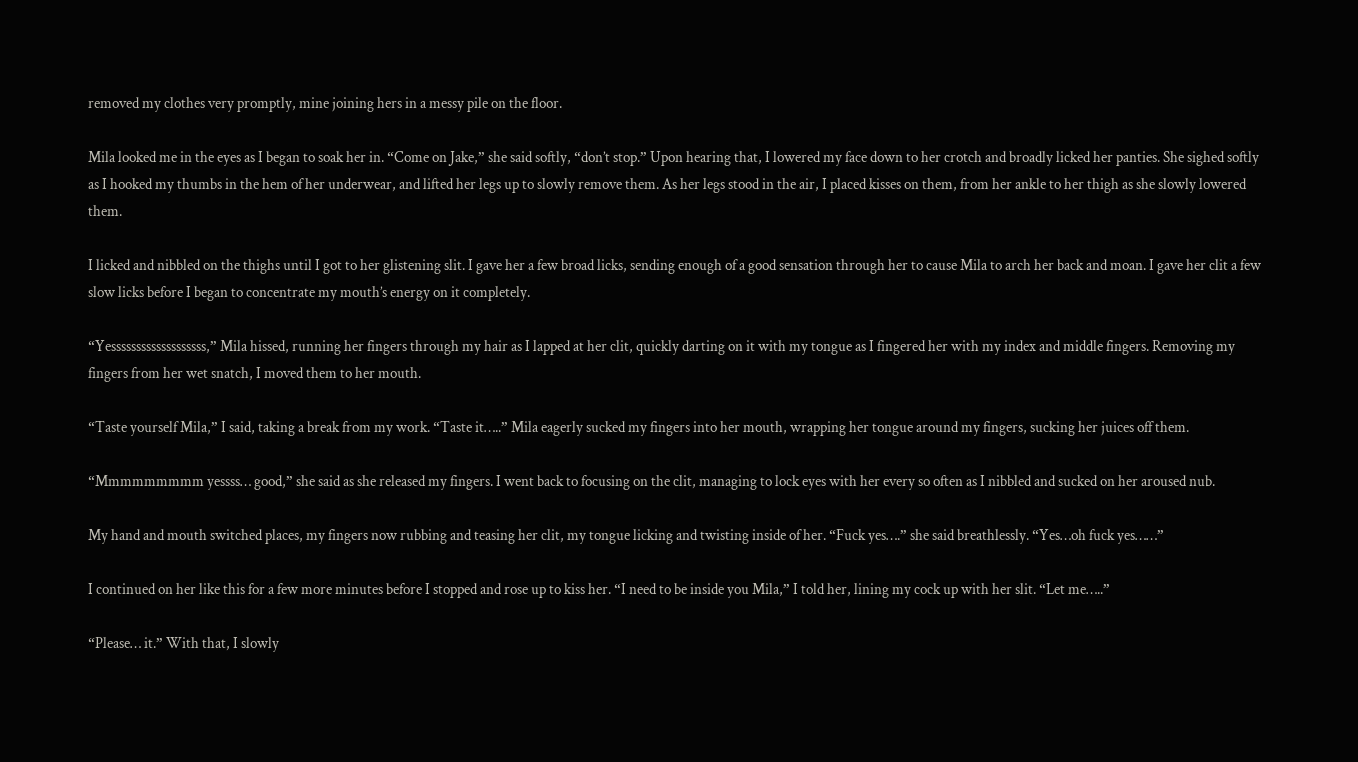removed my clothes very promptly, mine joining hers in a messy pile on the floor.

Mila looked me in the eyes as I began to soak her in. “Come on Jake,” she said softly, “don’t stop.” Upon hearing that, I lowered my face down to her crotch and broadly licked her panties. She sighed softly as I hooked my thumbs in the hem of her underwear, and lifted her legs up to slowly remove them. As her legs stood in the air, I placed kisses on them, from her ankle to her thigh as she slowly lowered them.

I licked and nibbled on the thighs until I got to her glistening slit. I gave her a few broad licks, sending enough of a good sensation through her to cause Mila to arch her back and moan. I gave her clit a few slow licks before I began to concentrate my mouth’s energy on it completely.

“Yesssssssssssssssssss,” Mila hissed, running her fingers through my hair as I lapped at her clit, quickly darting on it with my tongue as I fingered her with my index and middle fingers. Removing my fingers from her wet snatch, I moved them to her mouth.

“Taste yourself Mila,” I said, taking a break from my work. “Taste it…..” Mila eagerly sucked my fingers into her mouth, wrapping her tongue around my fingers, sucking her juices off them.

“Mmmmmmmmm yessss… good,” she said as she released my fingers. I went back to focusing on the clit, managing to lock eyes with her every so often as I nibbled and sucked on her aroused nub.

My hand and mouth switched places, my fingers now rubbing and teasing her clit, my tongue licking and twisting inside of her. “Fuck yes….” she said breathlessly. “Yes…oh fuck yes……”

I continued on her like this for a few more minutes before I stopped and rose up to kiss her. “I need to be inside you Mila,” I told her, lining my cock up with her slit. “Let me…..”

“Please… it.” With that, I slowly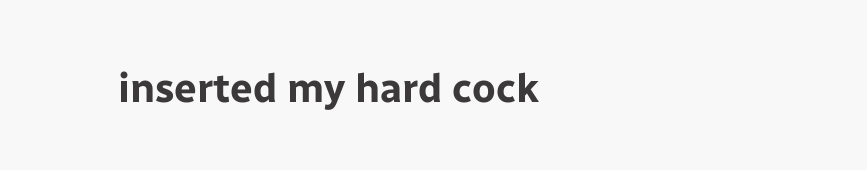inserted my hard cock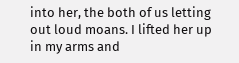into her, the both of us letting out loud moans. I lifted her up in my arms and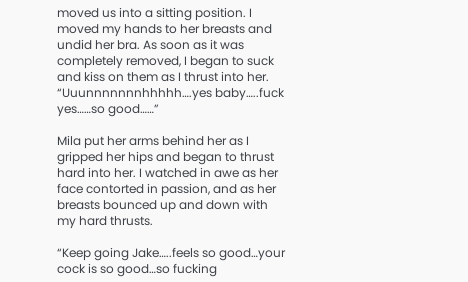moved us into a sitting position. I moved my hands to her breasts and undid her bra. As soon as it was completely removed, I began to suck and kiss on them as I thrust into her. “Uuunnnnnnnhhhhh….yes baby…..fuck yes……so good……”

Mila put her arms behind her as I gripped her hips and began to thrust hard into her. I watched in awe as her face contorted in passion, and as her breasts bounced up and down with my hard thrusts.

“Keep going Jake…..feels so good…your cock is so good…so fucking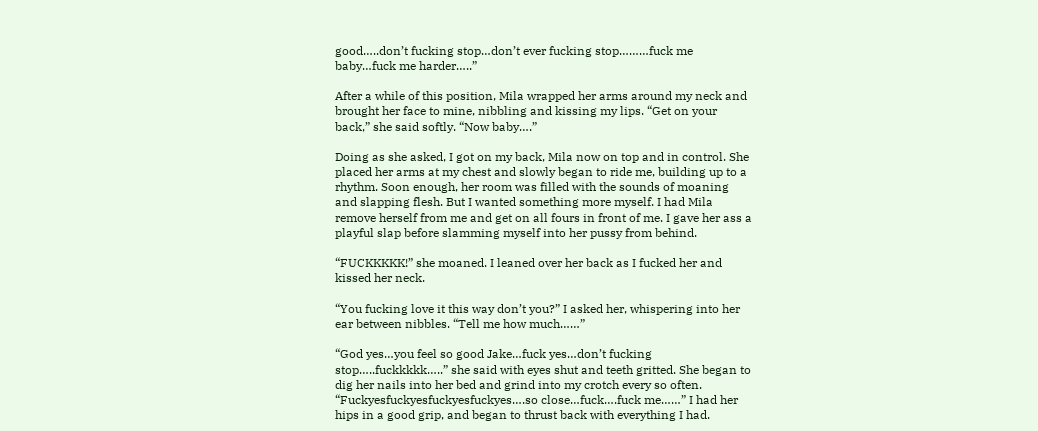good…..don’t fucking stop…don’t ever fucking stop………fuck me baby…fuck me harder…..”

After a while of this position, Mila wrapped her arms around my neck and brought her face to mine, nibbling and kissing my lips. “Get on your back,” she said softly. “Now baby….”

Doing as she asked, I got on my back, Mila now on top and in control. She placed her arms at my chest and slowly began to ride me, building up to a rhythm. Soon enough, her room was filled with the sounds of moaning and slapping flesh. But I wanted something more myself. I had Mila remove herself from me and get on all fours in front of me. I gave her ass a playful slap before slamming myself into her pussy from behind.

“FUCKKKKK!” she moaned. I leaned over her back as I fucked her and kissed her neck.

“You fucking love it this way don’t you?” I asked her, whispering into her ear between nibbles. “Tell me how much……”

“God yes…you feel so good Jake…fuck yes…don’t fucking stop…..fuckkkkk…..” she said with eyes shut and teeth gritted. She began to dig her nails into her bed and grind into my crotch every so often. “Fuckyesfuckyesfuckyesfuckyes….so close…fuck….fuck me……” I had her hips in a good grip, and began to thrust back with everything I had.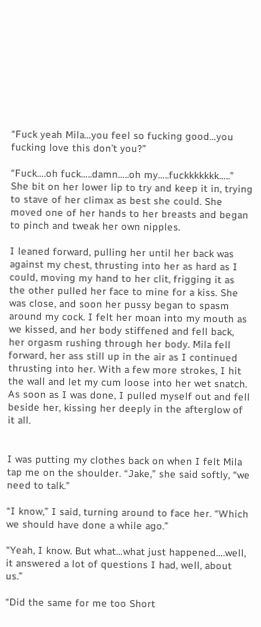“Fuck yeah Mila…you feel so fucking good…you fucking love this don’t you?”

“Fuck….oh fuck…..damn…..oh my…..fuckkkkkkk…..” She bit on her lower lip to try and keep it in, trying to stave of her climax as best she could. She moved one of her hands to her breasts and began to pinch and tweak her own nipples.

I leaned forward, pulling her until her back was against my chest, thrusting into her as hard as I could, moving my hand to her clit, frigging it as the other pulled her face to mine for a kiss. She was close, and soon her pussy began to spasm around my cock. I felt her moan into my mouth as we kissed, and her body stiffened and fell back, her orgasm rushing through her body. Mila fell forward, her ass still up in the air as I continued thrusting into her. With a few more strokes, I hit the wall and let my cum loose into her wet snatch. As soon as I was done, I pulled myself out and fell beside her, kissing her deeply in the afterglow of it all.


I was putting my clothes back on when I felt Mila tap me on the shoulder. “Jake,” she said softly, “we need to talk.”

“I know,” I said, turning around to face her. “Which we should have done a while ago.”

“Yeah, I know. But what…what just happened….well, it answered a lot of questions I had, well, about us.”

“Did the same for me too Short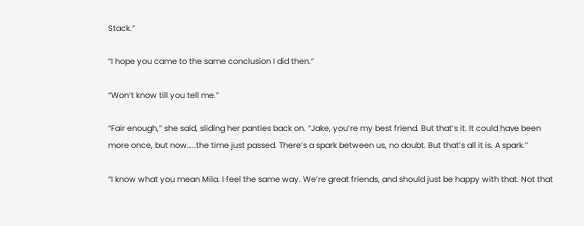Stack.”

“I hope you came to the same conclusion I did then.”

“Won’t know till you tell me.”

“Fair enough,” she said, sliding her panties back on. “Jake, you’re my best friend. But that’s it. It could have been more once, but now…..the time just passed. There’s a spark between us, no doubt. But that’s all it is. A spark.”

“I know what you mean Mila. I feel the same way. We’re great friends, and should just be happy with that. Not that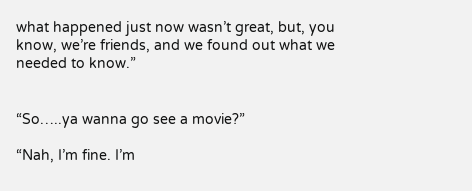what happened just now wasn’t great, but, you know, we’re friends, and we found out what we needed to know.”


“So…..ya wanna go see a movie?”

“Nah, I’m fine. I’m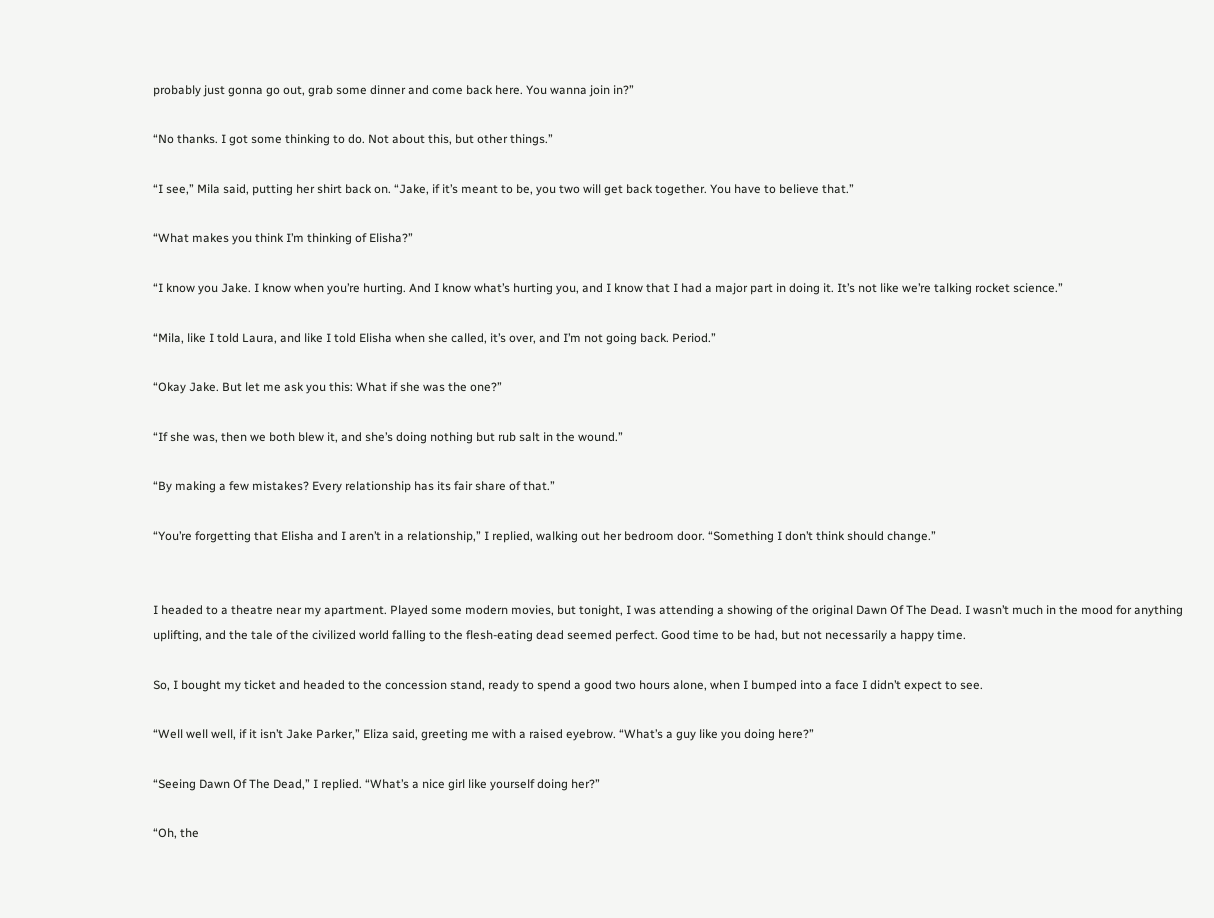probably just gonna go out, grab some dinner and come back here. You wanna join in?”

“No thanks. I got some thinking to do. Not about this, but other things.”

“I see,” Mila said, putting her shirt back on. “Jake, if it’s meant to be, you two will get back together. You have to believe that.”

“What makes you think I’m thinking of Elisha?”

“I know you Jake. I know when you’re hurting. And I know what’s hurting you, and I know that I had a major part in doing it. It’s not like we’re talking rocket science.”

“Mila, like I told Laura, and like I told Elisha when she called, it’s over, and I’m not going back. Period.”

“Okay Jake. But let me ask you this: What if she was the one?”

“If she was, then we both blew it, and she’s doing nothing but rub salt in the wound.”

“By making a few mistakes? Every relationship has its fair share of that.”

“You’re forgetting that Elisha and I aren’t in a relationship,” I replied, walking out her bedroom door. “Something I don’t think should change.”


I headed to a theatre near my apartment. Played some modern movies, but tonight, I was attending a showing of the original Dawn Of The Dead. I wasn’t much in the mood for anything uplifting, and the tale of the civilized world falling to the flesh-eating dead seemed perfect. Good time to be had, but not necessarily a happy time.

So, I bought my ticket and headed to the concession stand, ready to spend a good two hours alone, when I bumped into a face I didn’t expect to see.

“Well well well, if it isn’t Jake Parker,” Eliza said, greeting me with a raised eyebrow. “What’s a guy like you doing here?”

“Seeing Dawn Of The Dead,” I replied. “What’s a nice girl like yourself doing her?”

“Oh, the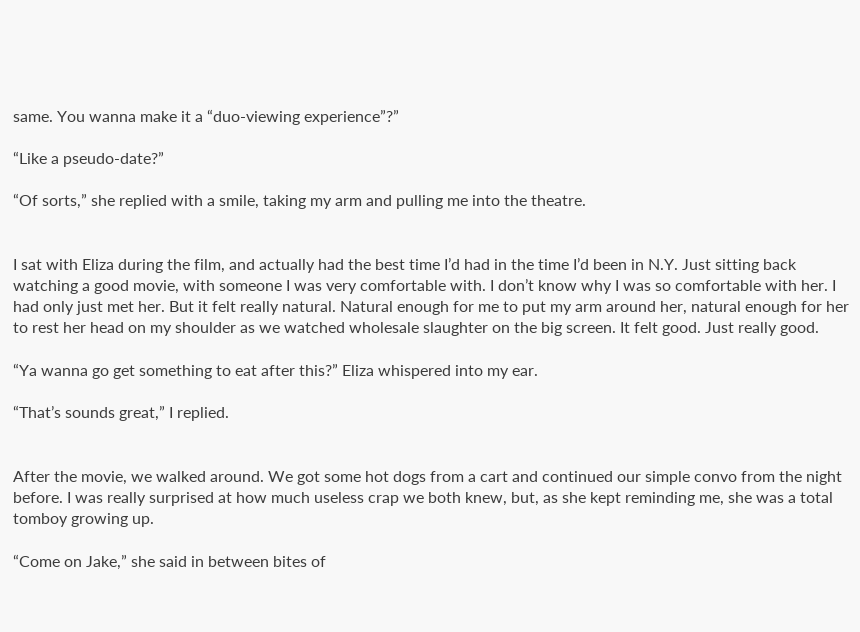same. You wanna make it a “duo-viewing experience”?”

“Like a pseudo-date?”

“Of sorts,” she replied with a smile, taking my arm and pulling me into the theatre.


I sat with Eliza during the film, and actually had the best time I’d had in the time I’d been in N.Y. Just sitting back watching a good movie, with someone I was very comfortable with. I don’t know why I was so comfortable with her. I had only just met her. But it felt really natural. Natural enough for me to put my arm around her, natural enough for her to rest her head on my shoulder as we watched wholesale slaughter on the big screen. It felt good. Just really good.

“Ya wanna go get something to eat after this?” Eliza whispered into my ear.

“That’s sounds great,” I replied.


After the movie, we walked around. We got some hot dogs from a cart and continued our simple convo from the night before. I was really surprised at how much useless crap we both knew, but, as she kept reminding me, she was a total tomboy growing up.

“Come on Jake,” she said in between bites of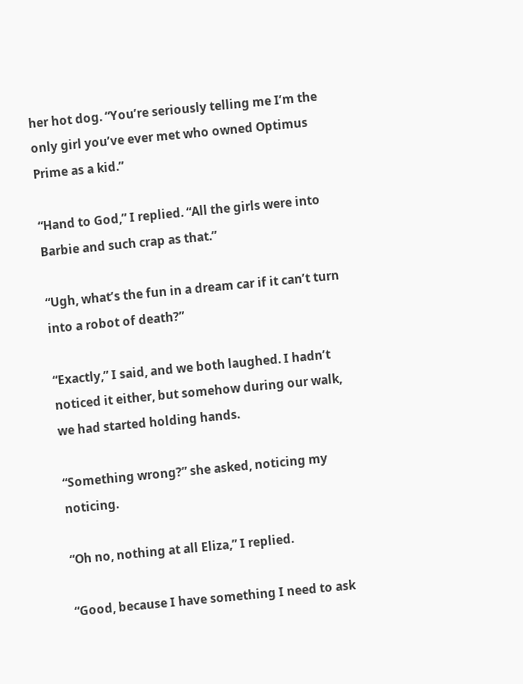her hot dog. “You’re seriously telling me I’m the only girl you’ve ever met who owned Optimus Prime as a kid.”

“Hand to God,” I replied. “All the girls were into Barbie and such crap as that.”

“Ugh, what’s the fun in a dream car if it can’t turn into a robot of death?”

“Exactly,” I said, and we both laughed. I hadn’t noticed it either, but somehow during our walk, we had started holding hands.

“Something wrong?” she asked, noticing my noticing.

“Oh no, nothing at all Eliza,” I replied.

“Good, because I have something I need to ask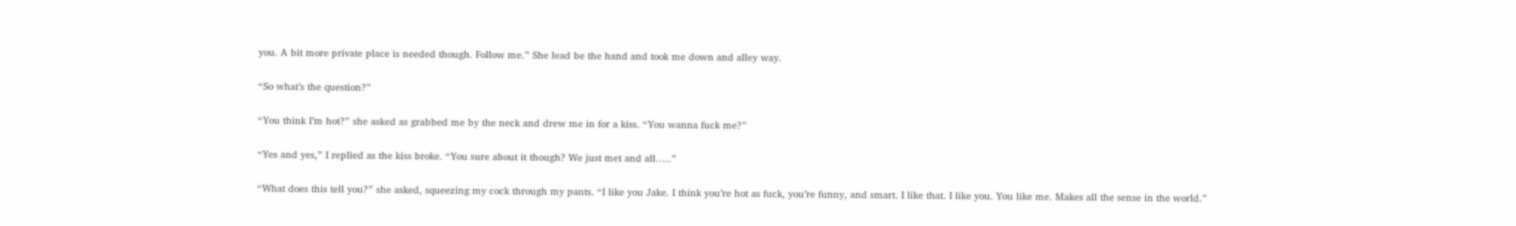you. A bit more private place is needed though. Follow me.” She lead be the hand and took me down and alley way.

“So what’s the question?”

“You think I’m hot?” she asked as grabbed me by the neck and drew me in for a kiss. “You wanna fuck me?”

“Yes and yes,” I replied as the kiss broke. “You sure about it though? We just met and all…..”

“What does this tell you?” she asked, squeezing my cock through my pants. “I like you Jake. I think you’re hot as fuck, you’re funny, and smart. I like that. I like you. You like me. Makes all the sense in the world.”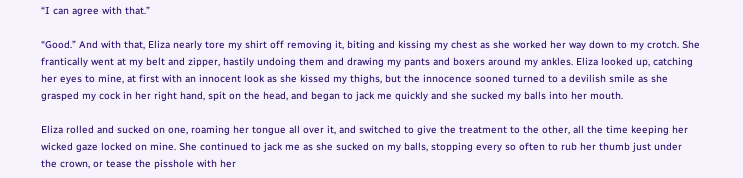“I can agree with that.”

“Good.” And with that, Eliza nearly tore my shirt off removing it, biting and kissing my chest as she worked her way down to my crotch. She frantically went at my belt and zipper, hastily undoing them and drawing my pants and boxers around my ankles. Eliza looked up, catching her eyes to mine, at first with an innocent look as she kissed my thighs, but the innocence sooned turned to a devilish smile as she grasped my cock in her right hand, spit on the head, and began to jack me quickly and she sucked my balls into her mouth.

Eliza rolled and sucked on one, roaming her tongue all over it, and switched to give the treatment to the other, all the time keeping her wicked gaze locked on mine. She continued to jack me as she sucked on my balls, stopping every so often to rub her thumb just under the crown, or tease the pisshole with her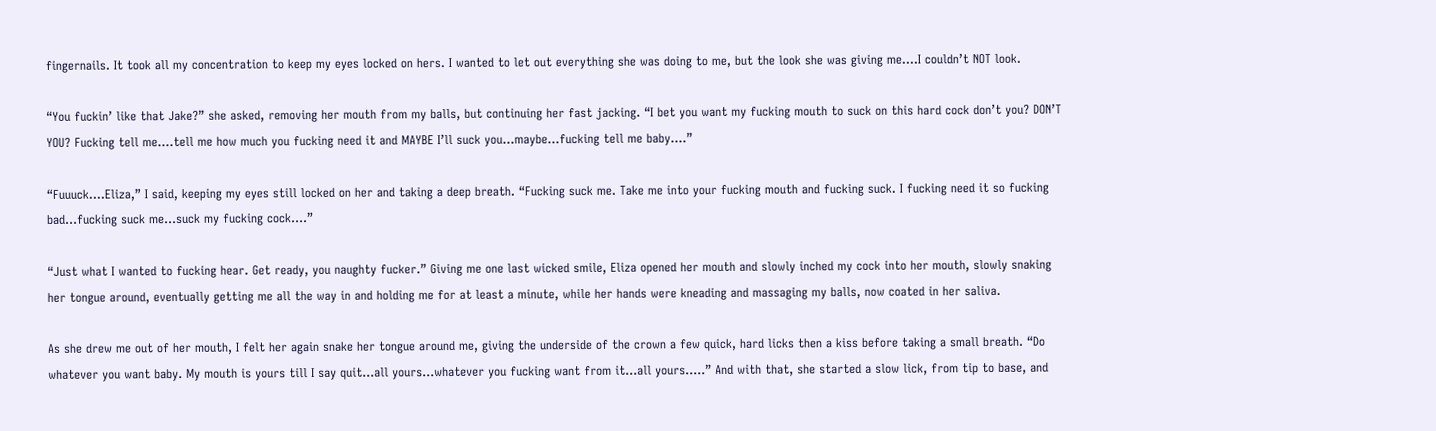fingernails. It took all my concentration to keep my eyes locked on hers. I wanted to let out everything she was doing to me, but the look she was giving me….I couldn’t NOT look.

“You fuckin’ like that Jake?” she asked, removing her mouth from my balls, but continuing her fast jacking. “I bet you want my fucking mouth to suck on this hard cock don’t you? DON’T YOU? Fucking tell me….tell me how much you fucking need it and MAYBE I’ll suck you…maybe…fucking tell me baby….”

“Fuuuck….Eliza,” I said, keeping my eyes still locked on her and taking a deep breath. “Fucking suck me. Take me into your fucking mouth and fucking suck. I fucking need it so fucking bad…fucking suck me…suck my fucking cock….”

“Just what I wanted to fucking hear. Get ready, you naughty fucker.” Giving me one last wicked smile, Eliza opened her mouth and slowly inched my cock into her mouth, slowly snaking her tongue around, eventually getting me all the way in and holding me for at least a minute, while her hands were kneading and massaging my balls, now coated in her saliva.

As she drew me out of her mouth, I felt her again snake her tongue around me, giving the underside of the crown a few quick, hard licks then a kiss before taking a small breath. “Do whatever you want baby. My mouth is yours till I say quit…all yours…whatever you fucking want from it…all yours…..” And with that, she started a slow lick, from tip to base, and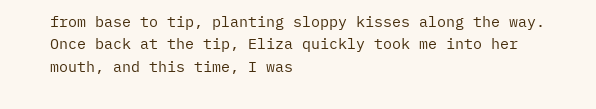from base to tip, planting sloppy kisses along the way. Once back at the tip, Eliza quickly took me into her mouth, and this time, I was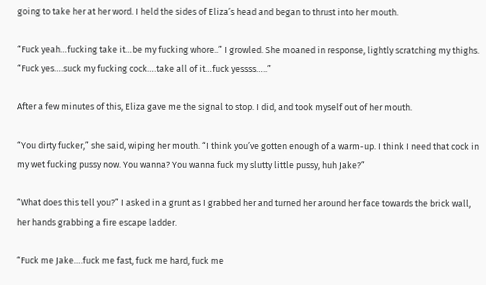going to take her at her word. I held the sides of Eliza’s head and began to thrust into her mouth.

“Fuck yeah…fucking take it…be my fucking whore..” I growled. She moaned in response, lightly scratching my thighs. “Fuck yes….suck my fucking cock….take all of it…fuck yessss…..”

After a few minutes of this, Eliza gave me the signal to stop. I did, and took myself out of her mouth.

“You dirty fucker,” she said, wiping her mouth. “I think you’ve gotten enough of a warm-up. I think I need that cock in my wet fucking pussy now. You wanna? You wanna fuck my slutty little pussy, huh Jake?”

“What does this tell you?” I asked in a grunt as I grabbed her and turned her around her face towards the brick wall, her hands grabbing a fire escape ladder.

“Fuck me Jake….fuck me fast, fuck me hard, fuck me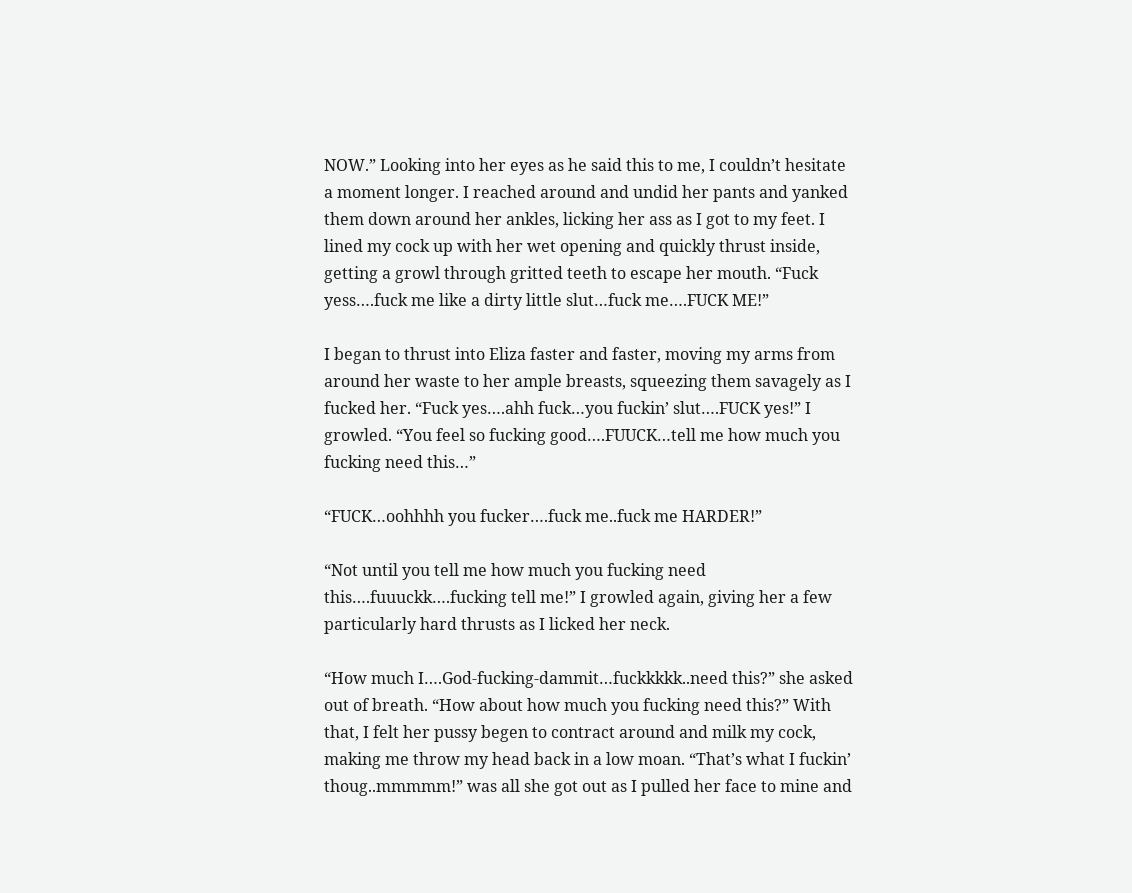NOW.” Looking into her eyes as he said this to me, I couldn’t hesitate a moment longer. I reached around and undid her pants and yanked them down around her ankles, licking her ass as I got to my feet. I lined my cock up with her wet opening and quickly thrust inside, getting a growl through gritted teeth to escape her mouth. “Fuck yess….fuck me like a dirty little slut…fuck me….FUCK ME!”

I began to thrust into Eliza faster and faster, moving my arms from around her waste to her ample breasts, squeezing them savagely as I fucked her. “Fuck yes….ahh fuck…you fuckin’ slut….FUCK yes!” I growled. “You feel so fucking good….FUUCK…tell me how much you fucking need this…”

“FUCK…oohhhh you fucker….fuck me..fuck me HARDER!”

“Not until you tell me how much you fucking need this….fuuuckk….fucking tell me!” I growled again, giving her a few particularly hard thrusts as I licked her neck.

“How much I….God-fucking-dammit…fuckkkkk..need this?” she asked out of breath. “How about how much you fucking need this?” With that, I felt her pussy begen to contract around and milk my cock, making me throw my head back in a low moan. “That’s what I fuckin’ thoug..mmmmm!” was all she got out as I pulled her face to mine and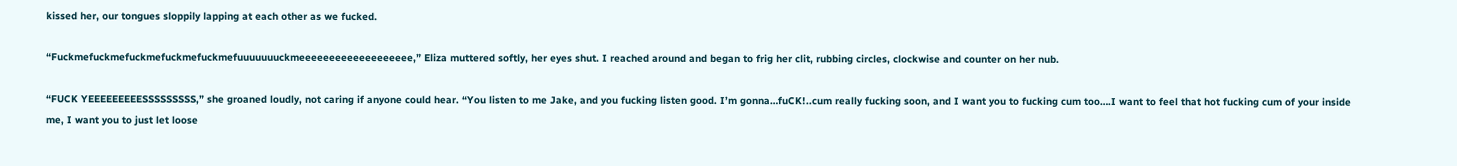kissed her, our tongues sloppily lapping at each other as we fucked.

“Fuckmefuckmefuckmefuckmefuckmefuuuuuuuckmeeeeeeeeeeeeeeeeeee,” Eliza muttered softly, her eyes shut. I reached around and began to frig her clit, rubbing circles, clockwise and counter on her nub.

“FUCK YEEEEEEEEESSSSSSSSS,” she groaned loudly, not caring if anyone could hear. “You listen to me Jake, and you fucking listen good. I’m gonna…fuCK!..cum really fucking soon, and I want you to fucking cum too….I want to feel that hot fucking cum of your inside me, I want you to just let loose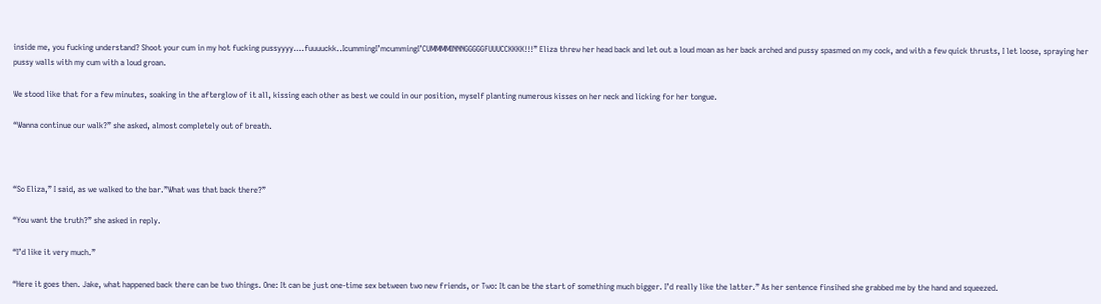inside me, you fucking understand? Shoot your cum in my hot fucking pussyyyy….fuuuuckk..IcummingI’mcummingI’CUMMMMINNNGGGGGFUUUCCKKKK!!!” Eliza threw her head back and let out a loud moan as her back arched and pussy spasmed on my cock, and with a few quick thrusts, I let loose, spraying her pussy walls with my cum with a loud groan.

We stood like that for a few minutes, soaking in the afterglow of it all, kissing each other as best we could in our position, myself planting numerous kisses on her neck and licking for her tongue.

“Wanna continue our walk?” she asked, almost completely out of breath.



“So Eliza,” I said, as we walked to the bar.”What was that back there?”

“You want the truth?” she asked in reply.

“I’d like it very much.”

“Here it goes then. Jake, what happened back there can be two things. One: It can be just one-time sex between two new friends, or Two: It can be the start of something much bigger. I’d really like the latter.” As her sentence finsihed she grabbed me by the hand and squeezed.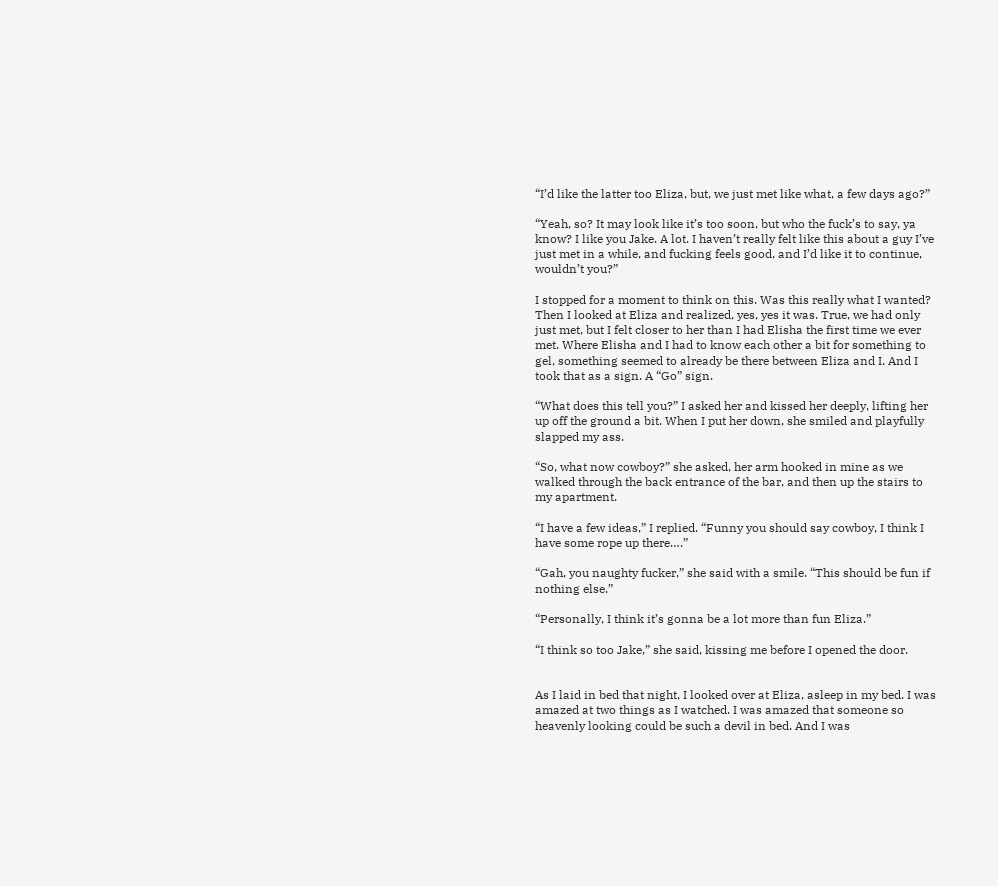“I’d like the latter too Eliza, but, we just met like what, a few days ago?”

“Yeah, so? It may look like it’s too soon, but who the fuck’s to say, ya know? I like you Jake. A lot. I haven’t really felt like this about a guy I’ve just met in a while, and fucking feels good, and I’d like it to continue, wouldn’t you?”

I stopped for a moment to think on this. Was this really what I wanted? Then I looked at Eliza and realized, yes, yes it was. True, we had only just met, but I felt closer to her than I had Elisha the first time we ever met. Where Elisha and I had to know each other a bit for something to gel, something seemed to already be there between Eliza and I. And I took that as a sign. A “Go” sign.

“What does this tell you?” I asked her and kissed her deeply, lifting her up off the ground a bit. When I put her down, she smiled and playfully slapped my ass.

“So, what now cowboy?” she asked, her arm hooked in mine as we walked through the back entrance of the bar, and then up the stairs to my apartment.

“I have a few ideas,” I replied. “Funny you should say cowboy, I think I have some rope up there….”

“Gah, you naughty fucker,” she said with a smile. “This should be fun if nothing else.”

“Personally, I think it’s gonna be a lot more than fun Eliza.”

“I think so too Jake,” she said, kissing me before I opened the door.


As I laid in bed that night, I looked over at Eliza, asleep in my bed. I was amazed at two things as I watched. I was amazed that someone so heavenly looking could be such a devil in bed. And I was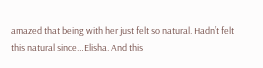amazed that being with her just felt so natural. Hadn’t felt this natural since…Elisha. And this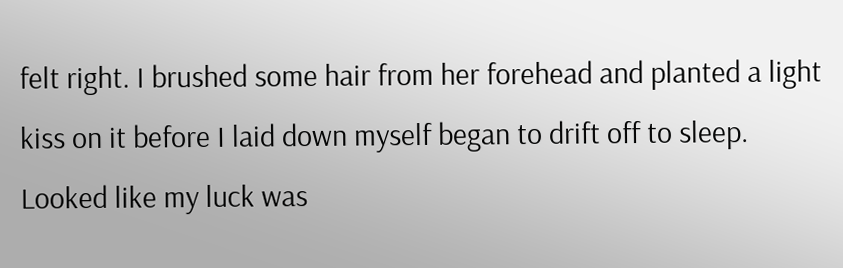felt right. I brushed some hair from her forehead and planted a light kiss on it before I laid down myself began to drift off to sleep. Looked like my luck was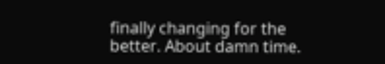finally changing for the better. About damn time.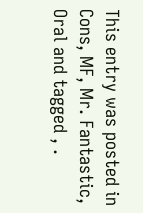This entry was posted in Cons, MF, Mr. Fantastic, Oral and tagged , .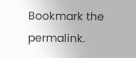Bookmark the permalink.